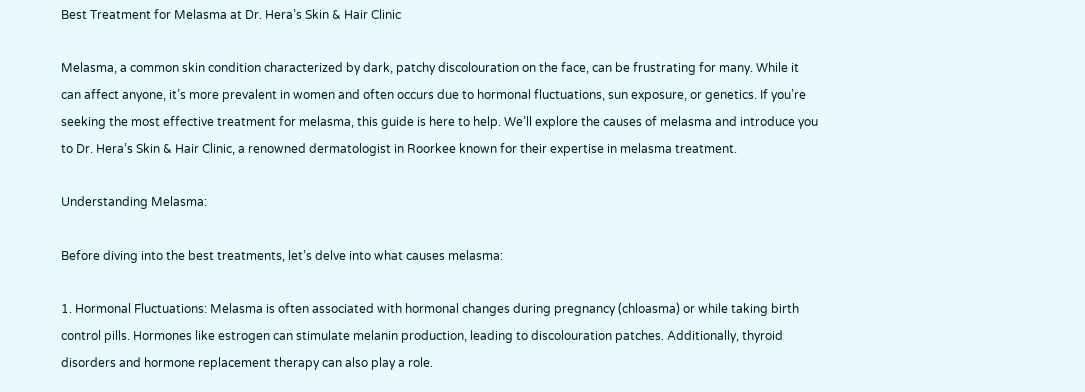Best Treatment for Melasma at Dr. Hera’s Skin & Hair Clinic

Melasma, a common skin condition characterized by dark, patchy discolouration on the face, can be frustrating for many. While it can affect anyone, it’s more prevalent in women and often occurs due to hormonal fluctuations, sun exposure, or genetics. If you’re seeking the most effective treatment for melasma, this guide is here to help. We’ll explore the causes of melasma and introduce you to Dr. Hera’s Skin & Hair Clinic, a renowned dermatologist in Roorkee known for their expertise in melasma treatment.

Understanding Melasma:

Before diving into the best treatments, let’s delve into what causes melasma:

1. Hormonal Fluctuations: Melasma is often associated with hormonal changes during pregnancy (chloasma) or while taking birth control pills. Hormones like estrogen can stimulate melanin production, leading to discolouration patches. Additionally, thyroid disorders and hormone replacement therapy can also play a role.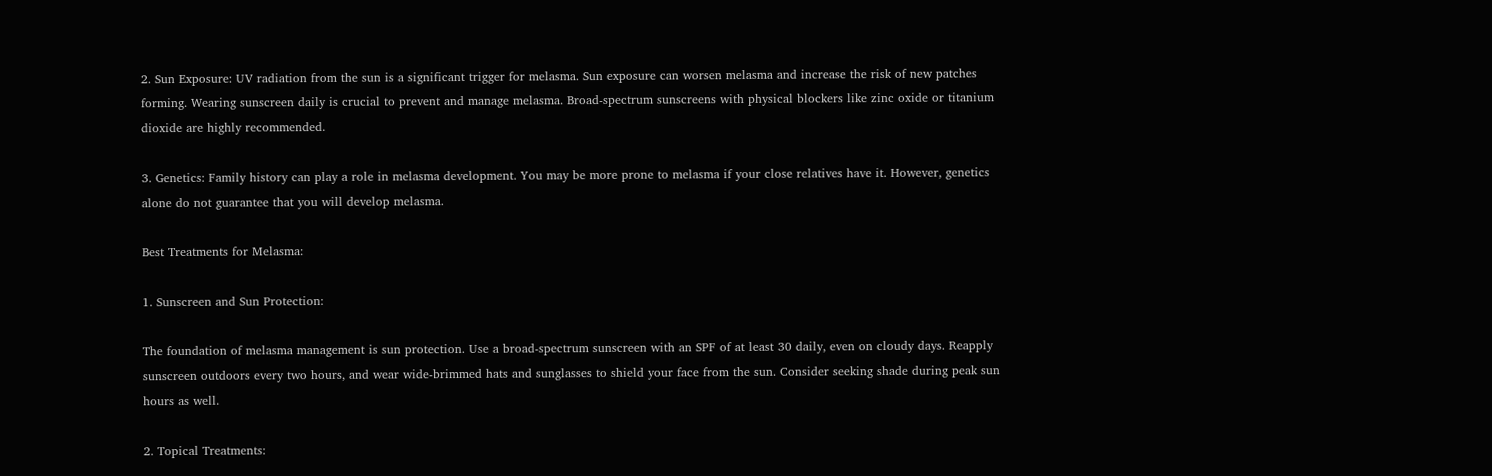2. Sun Exposure: UV radiation from the sun is a significant trigger for melasma. Sun exposure can worsen melasma and increase the risk of new patches forming. Wearing sunscreen daily is crucial to prevent and manage melasma. Broad-spectrum sunscreens with physical blockers like zinc oxide or titanium dioxide are highly recommended.

3. Genetics: Family history can play a role in melasma development. You may be more prone to melasma if your close relatives have it. However, genetics alone do not guarantee that you will develop melasma.

Best Treatments for Melasma:

1. Sunscreen and Sun Protection:

The foundation of melasma management is sun protection. Use a broad-spectrum sunscreen with an SPF of at least 30 daily, even on cloudy days. Reapply sunscreen outdoors every two hours, and wear wide-brimmed hats and sunglasses to shield your face from the sun. Consider seeking shade during peak sun hours as well.

2. Topical Treatments: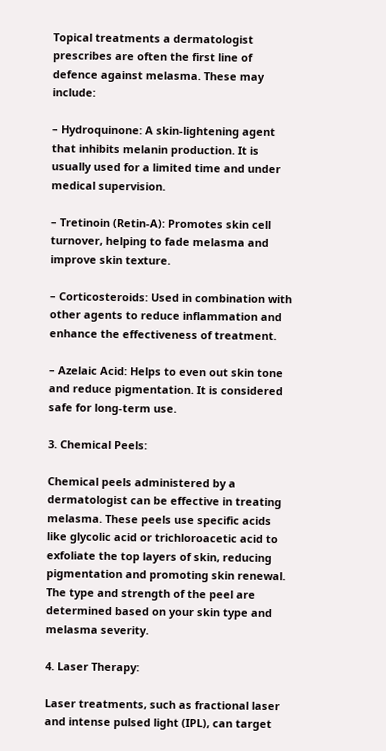Topical treatments a dermatologist prescribes are often the first line of defence against melasma. These may include:

– Hydroquinone: A skin-lightening agent that inhibits melanin production. It is usually used for a limited time and under medical supervision.

– Tretinoin (Retin-A): Promotes skin cell turnover, helping to fade melasma and improve skin texture.

– Corticosteroids: Used in combination with other agents to reduce inflammation and enhance the effectiveness of treatment.

– Azelaic Acid: Helps to even out skin tone and reduce pigmentation. It is considered safe for long-term use.

3. Chemical Peels:

Chemical peels administered by a dermatologist can be effective in treating melasma. These peels use specific acids like glycolic acid or trichloroacetic acid to exfoliate the top layers of skin, reducing pigmentation and promoting skin renewal. The type and strength of the peel are determined based on your skin type and melasma severity.

4. Laser Therapy:

Laser treatments, such as fractional laser and intense pulsed light (IPL), can target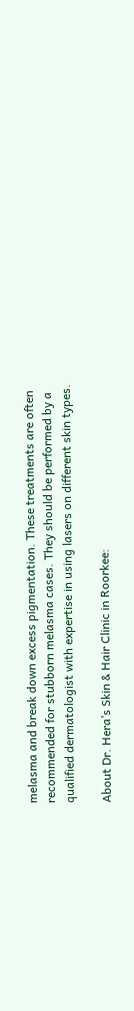melasma and break down excess pigmentation. These treatments are often recommended for stubborn melasma cases. They should be performed by a qualified dermatologist with expertise in using lasers on different skin types.

About Dr. Hera’s Skin & Hair Clinic in Roorkee: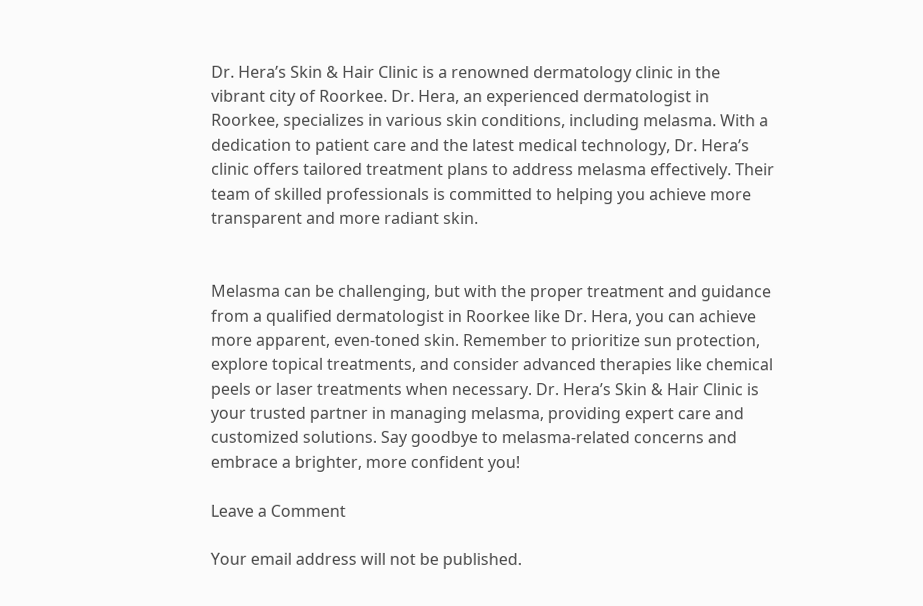Dr. Hera’s Skin & Hair Clinic is a renowned dermatology clinic in the vibrant city of Roorkee. Dr. Hera, an experienced dermatologist in Roorkee, specializes in various skin conditions, including melasma. With a dedication to patient care and the latest medical technology, Dr. Hera’s clinic offers tailored treatment plans to address melasma effectively. Their team of skilled professionals is committed to helping you achieve more transparent and more radiant skin.


Melasma can be challenging, but with the proper treatment and guidance from a qualified dermatologist in Roorkee like Dr. Hera, you can achieve more apparent, even-toned skin. Remember to prioritize sun protection, explore topical treatments, and consider advanced therapies like chemical peels or laser treatments when necessary. Dr. Hera’s Skin & Hair Clinic is your trusted partner in managing melasma, providing expert care and customized solutions. Say goodbye to melasma-related concerns and embrace a brighter, more confident you!

Leave a Comment

Your email address will not be published.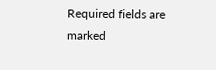Required fields are marked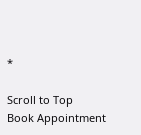*

Scroll to Top
Book Appointment